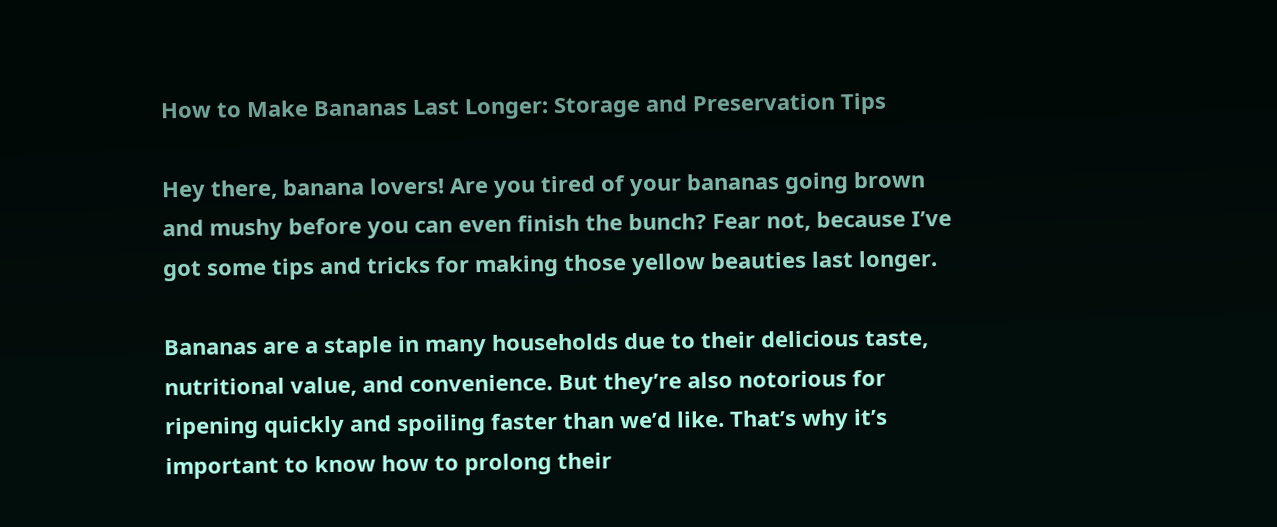How to Make Bananas Last Longer: Storage and Preservation Tips

Hey there, banana lovers! Are you tired of your bananas going brown and mushy before you can even finish the bunch? Fear not, because I’ve got some tips and tricks for making those yellow beauties last longer.

Bananas are a staple in many households due to their delicious taste, nutritional value, and convenience. But they’re also notorious for ripening quickly and spoiling faster than we’d like. That’s why it’s important to know how to prolong their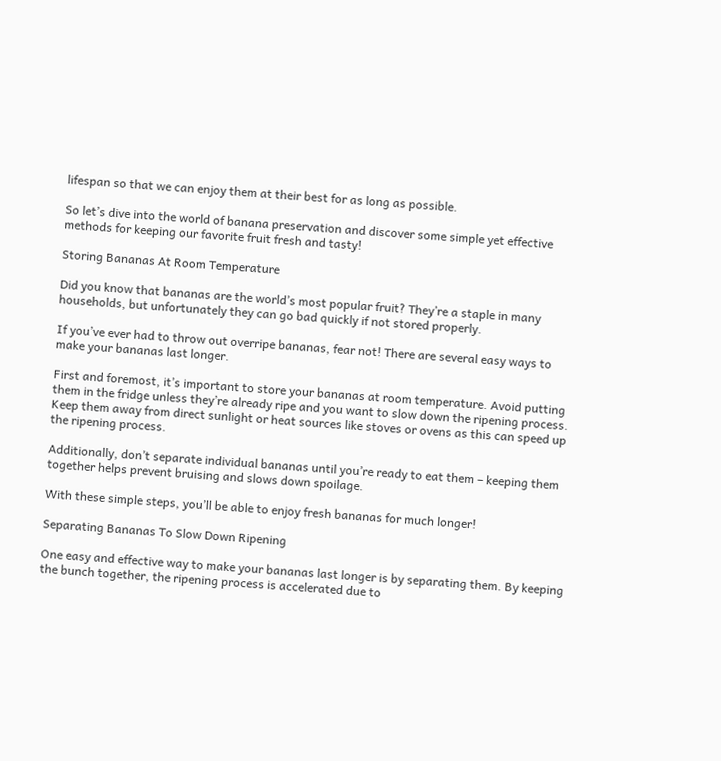lifespan so that we can enjoy them at their best for as long as possible.

So let’s dive into the world of banana preservation and discover some simple yet effective methods for keeping our favorite fruit fresh and tasty!

Storing Bananas At Room Temperature

Did you know that bananas are the world’s most popular fruit? They’re a staple in many households, but unfortunately they can go bad quickly if not stored properly.

If you’ve ever had to throw out overripe bananas, fear not! There are several easy ways to make your bananas last longer.

First and foremost, it’s important to store your bananas at room temperature. Avoid putting them in the fridge unless they’re already ripe and you want to slow down the ripening process. Keep them away from direct sunlight or heat sources like stoves or ovens as this can speed up the ripening process.

Additionally, don’t separate individual bananas until you’re ready to eat them – keeping them together helps prevent bruising and slows down spoilage.

With these simple steps, you’ll be able to enjoy fresh bananas for much longer!

Separating Bananas To Slow Down Ripening

One easy and effective way to make your bananas last longer is by separating them. By keeping the bunch together, the ripening process is accelerated due to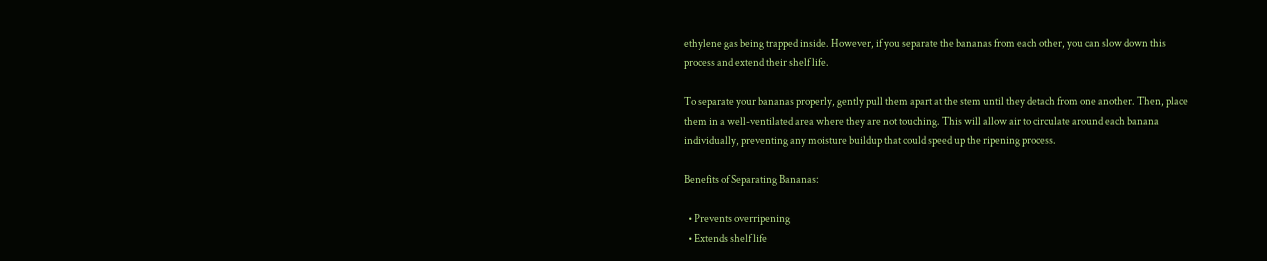ethylene gas being trapped inside. However, if you separate the bananas from each other, you can slow down this process and extend their shelf life.

To separate your bananas properly, gently pull them apart at the stem until they detach from one another. Then, place them in a well-ventilated area where they are not touching. This will allow air to circulate around each banana individually, preventing any moisture buildup that could speed up the ripening process.

Benefits of Separating Bananas:

  • Prevents overripening
  • Extends shelf life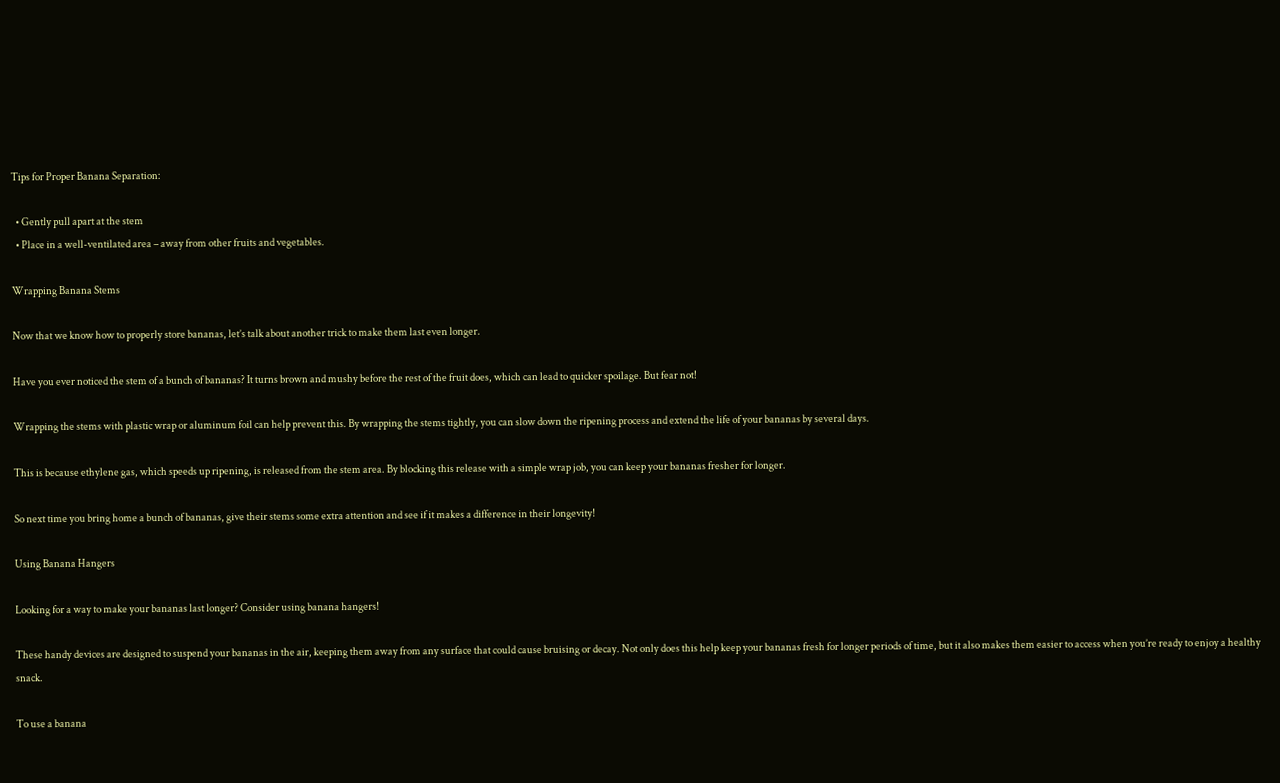Tips for Proper Banana Separation:

  • Gently pull apart at the stem
  • Place in a well-ventilated area – away from other fruits and vegetables.

Wrapping Banana Stems

Now that we know how to properly store bananas, let’s talk about another trick to make them last even longer.

Have you ever noticed the stem of a bunch of bananas? It turns brown and mushy before the rest of the fruit does, which can lead to quicker spoilage. But fear not!

Wrapping the stems with plastic wrap or aluminum foil can help prevent this. By wrapping the stems tightly, you can slow down the ripening process and extend the life of your bananas by several days.

This is because ethylene gas, which speeds up ripening, is released from the stem area. By blocking this release with a simple wrap job, you can keep your bananas fresher for longer.

So next time you bring home a bunch of bananas, give their stems some extra attention and see if it makes a difference in their longevity!

Using Banana Hangers

Looking for a way to make your bananas last longer? Consider using banana hangers!

These handy devices are designed to suspend your bananas in the air, keeping them away from any surface that could cause bruising or decay. Not only does this help keep your bananas fresh for longer periods of time, but it also makes them easier to access when you’re ready to enjoy a healthy snack.

To use a banana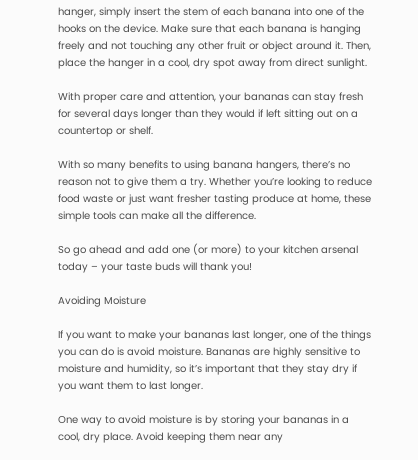hanger, simply insert the stem of each banana into one of the hooks on the device. Make sure that each banana is hanging freely and not touching any other fruit or object around it. Then, place the hanger in a cool, dry spot away from direct sunlight.

With proper care and attention, your bananas can stay fresh for several days longer than they would if left sitting out on a countertop or shelf.

With so many benefits to using banana hangers, there’s no reason not to give them a try. Whether you’re looking to reduce food waste or just want fresher tasting produce at home, these simple tools can make all the difference.

So go ahead and add one (or more) to your kitchen arsenal today – your taste buds will thank you!

Avoiding Moisture

If you want to make your bananas last longer, one of the things you can do is avoid moisture. Bananas are highly sensitive to moisture and humidity, so it’s important that they stay dry if you want them to last longer.

One way to avoid moisture is by storing your bananas in a cool, dry place. Avoid keeping them near any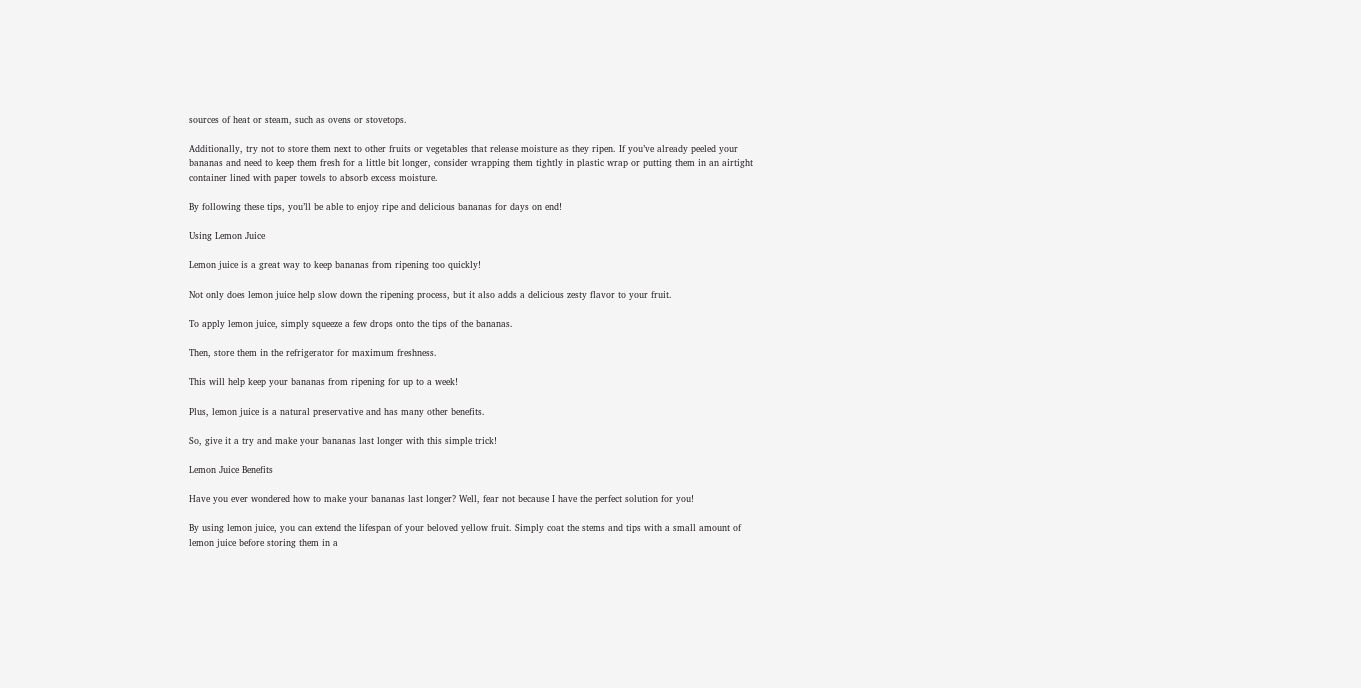sources of heat or steam, such as ovens or stovetops.

Additionally, try not to store them next to other fruits or vegetables that release moisture as they ripen. If you’ve already peeled your bananas and need to keep them fresh for a little bit longer, consider wrapping them tightly in plastic wrap or putting them in an airtight container lined with paper towels to absorb excess moisture.

By following these tips, you’ll be able to enjoy ripe and delicious bananas for days on end!

Using Lemon Juice

Lemon juice is a great way to keep bananas from ripening too quickly!

Not only does lemon juice help slow down the ripening process, but it also adds a delicious zesty flavor to your fruit.

To apply lemon juice, simply squeeze a few drops onto the tips of the bananas.

Then, store them in the refrigerator for maximum freshness.

This will help keep your bananas from ripening for up to a week!

Plus, lemon juice is a natural preservative and has many other benefits.

So, give it a try and make your bananas last longer with this simple trick!

Lemon Juice Benefits

Have you ever wondered how to make your bananas last longer? Well, fear not because I have the perfect solution for you!

By using lemon juice, you can extend the lifespan of your beloved yellow fruit. Simply coat the stems and tips with a small amount of lemon juice before storing them in a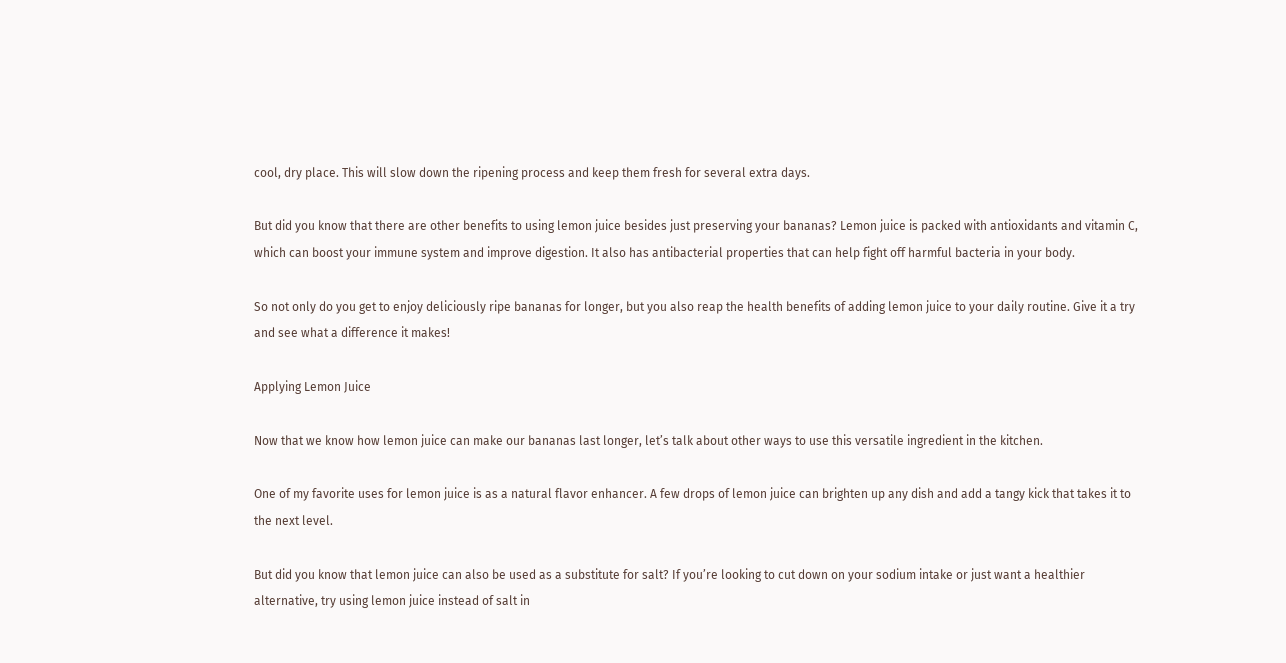cool, dry place. This will slow down the ripening process and keep them fresh for several extra days.

But did you know that there are other benefits to using lemon juice besides just preserving your bananas? Lemon juice is packed with antioxidants and vitamin C, which can boost your immune system and improve digestion. It also has antibacterial properties that can help fight off harmful bacteria in your body.

So not only do you get to enjoy deliciously ripe bananas for longer, but you also reap the health benefits of adding lemon juice to your daily routine. Give it a try and see what a difference it makes!

Applying Lemon Juice

Now that we know how lemon juice can make our bananas last longer, let’s talk about other ways to use this versatile ingredient in the kitchen.

One of my favorite uses for lemon juice is as a natural flavor enhancer. A few drops of lemon juice can brighten up any dish and add a tangy kick that takes it to the next level.

But did you know that lemon juice can also be used as a substitute for salt? If you’re looking to cut down on your sodium intake or just want a healthier alternative, try using lemon juice instead of salt in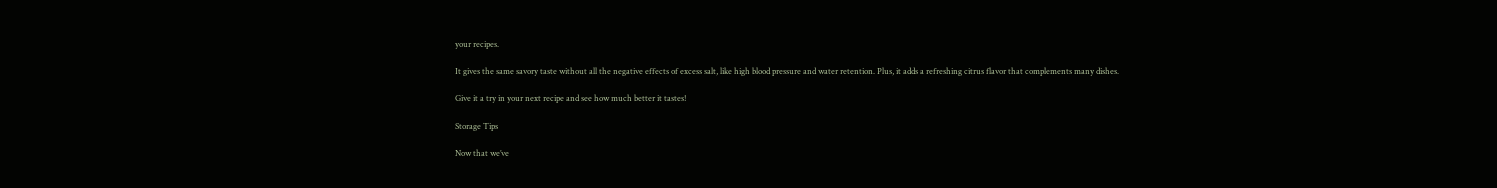your recipes.

It gives the same savory taste without all the negative effects of excess salt, like high blood pressure and water retention. Plus, it adds a refreshing citrus flavor that complements many dishes.

Give it a try in your next recipe and see how much better it tastes!

Storage Tips

Now that we’ve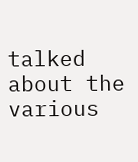talked about the various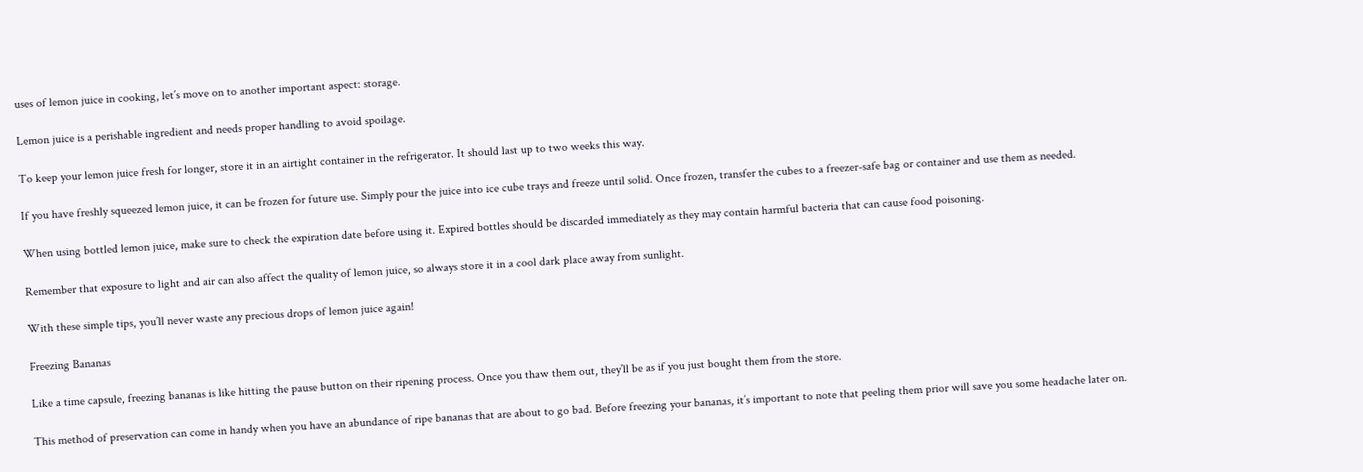uses of lemon juice in cooking, let’s move on to another important aspect: storage.

Lemon juice is a perishable ingredient and needs proper handling to avoid spoilage.

To keep your lemon juice fresh for longer, store it in an airtight container in the refrigerator. It should last up to two weeks this way.

If you have freshly squeezed lemon juice, it can be frozen for future use. Simply pour the juice into ice cube trays and freeze until solid. Once frozen, transfer the cubes to a freezer-safe bag or container and use them as needed.

When using bottled lemon juice, make sure to check the expiration date before using it. Expired bottles should be discarded immediately as they may contain harmful bacteria that can cause food poisoning.

Remember that exposure to light and air can also affect the quality of lemon juice, so always store it in a cool dark place away from sunlight.

With these simple tips, you’ll never waste any precious drops of lemon juice again!

Freezing Bananas

Like a time capsule, freezing bananas is like hitting the pause button on their ripening process. Once you thaw them out, they’ll be as if you just bought them from the store.

This method of preservation can come in handy when you have an abundance of ripe bananas that are about to go bad. Before freezing your bananas, it’s important to note that peeling them prior will save you some headache later on.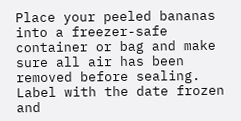Place your peeled bananas into a freezer-safe container or bag and make sure all air has been removed before sealing. Label with the date frozen and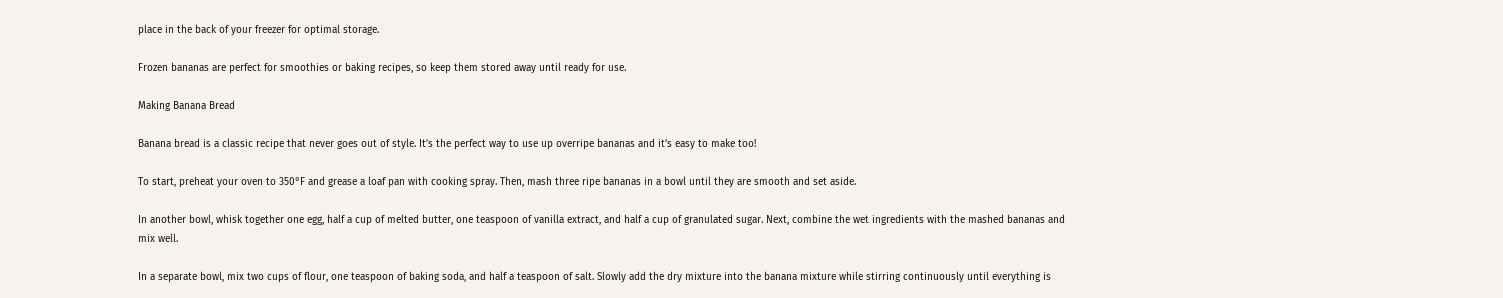place in the back of your freezer for optimal storage.

Frozen bananas are perfect for smoothies or baking recipes, so keep them stored away until ready for use.

Making Banana Bread

Banana bread is a classic recipe that never goes out of style. It’s the perfect way to use up overripe bananas and it’s easy to make too!

To start, preheat your oven to 350°F and grease a loaf pan with cooking spray. Then, mash three ripe bananas in a bowl until they are smooth and set aside.

In another bowl, whisk together one egg, half a cup of melted butter, one teaspoon of vanilla extract, and half a cup of granulated sugar. Next, combine the wet ingredients with the mashed bananas and mix well.

In a separate bowl, mix two cups of flour, one teaspoon of baking soda, and half a teaspoon of salt. Slowly add the dry mixture into the banana mixture while stirring continuously until everything is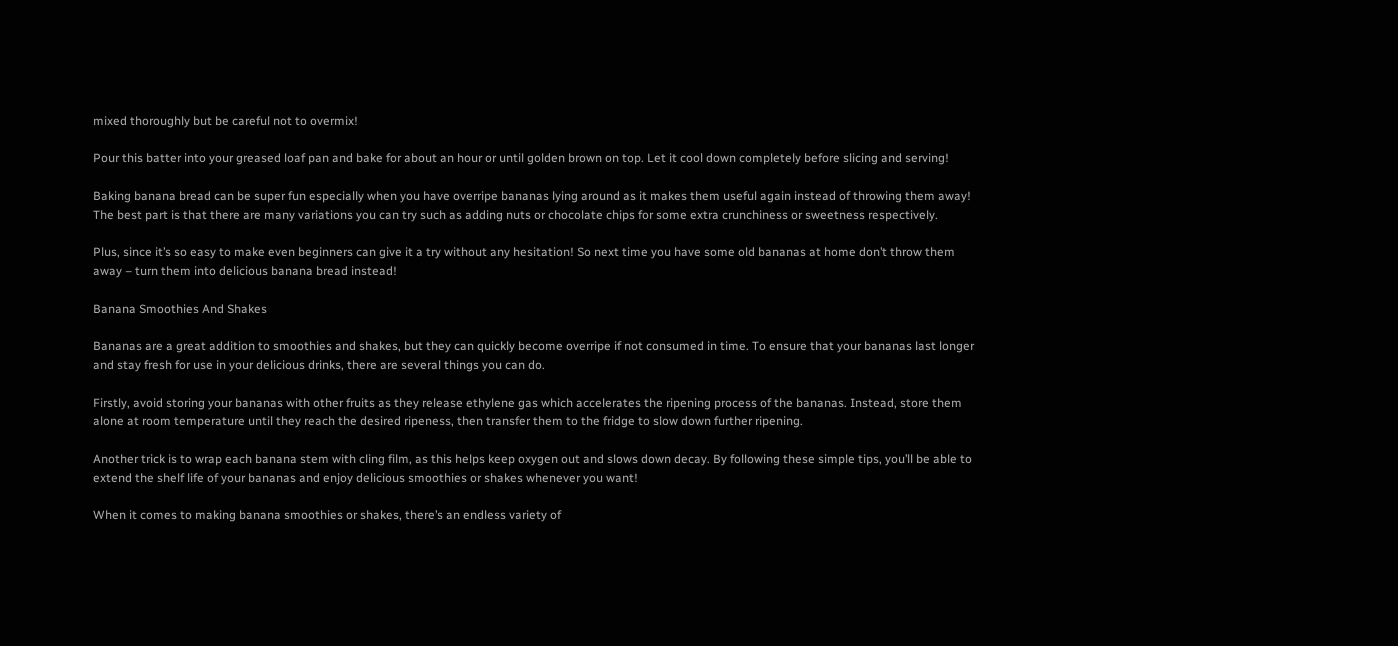mixed thoroughly but be careful not to overmix!

Pour this batter into your greased loaf pan and bake for about an hour or until golden brown on top. Let it cool down completely before slicing and serving!

Baking banana bread can be super fun especially when you have overripe bananas lying around as it makes them useful again instead of throwing them away! The best part is that there are many variations you can try such as adding nuts or chocolate chips for some extra crunchiness or sweetness respectively.

Plus, since it’s so easy to make even beginners can give it a try without any hesitation! So next time you have some old bananas at home don’t throw them away – turn them into delicious banana bread instead!

Banana Smoothies And Shakes

Bananas are a great addition to smoothies and shakes, but they can quickly become overripe if not consumed in time. To ensure that your bananas last longer and stay fresh for use in your delicious drinks, there are several things you can do.

Firstly, avoid storing your bananas with other fruits as they release ethylene gas which accelerates the ripening process of the bananas. Instead, store them alone at room temperature until they reach the desired ripeness, then transfer them to the fridge to slow down further ripening.

Another trick is to wrap each banana stem with cling film, as this helps keep oxygen out and slows down decay. By following these simple tips, you’ll be able to extend the shelf life of your bananas and enjoy delicious smoothies or shakes whenever you want!

When it comes to making banana smoothies or shakes, there’s an endless variety of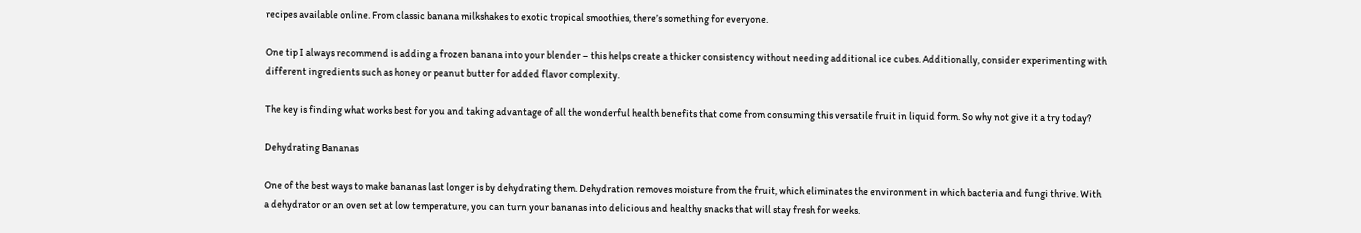recipes available online. From classic banana milkshakes to exotic tropical smoothies, there’s something for everyone.

One tip I always recommend is adding a frozen banana into your blender – this helps create a thicker consistency without needing additional ice cubes. Additionally, consider experimenting with different ingredients such as honey or peanut butter for added flavor complexity.

The key is finding what works best for you and taking advantage of all the wonderful health benefits that come from consuming this versatile fruit in liquid form. So why not give it a try today?

Dehydrating Bananas

One of the best ways to make bananas last longer is by dehydrating them. Dehydration removes moisture from the fruit, which eliminates the environment in which bacteria and fungi thrive. With a dehydrator or an oven set at low temperature, you can turn your bananas into delicious and healthy snacks that will stay fresh for weeks.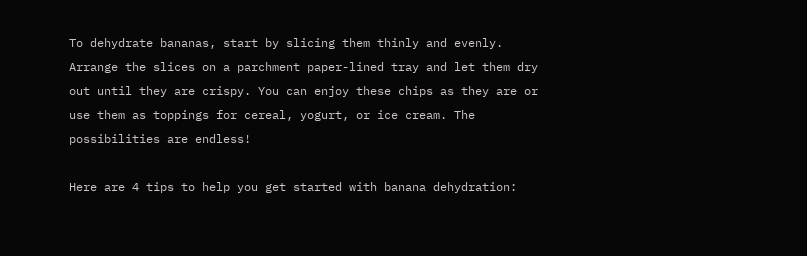To dehydrate bananas, start by slicing them thinly and evenly. Arrange the slices on a parchment paper-lined tray and let them dry out until they are crispy. You can enjoy these chips as they are or use them as toppings for cereal, yogurt, or ice cream. The possibilities are endless!

Here are 4 tips to help you get started with banana dehydration: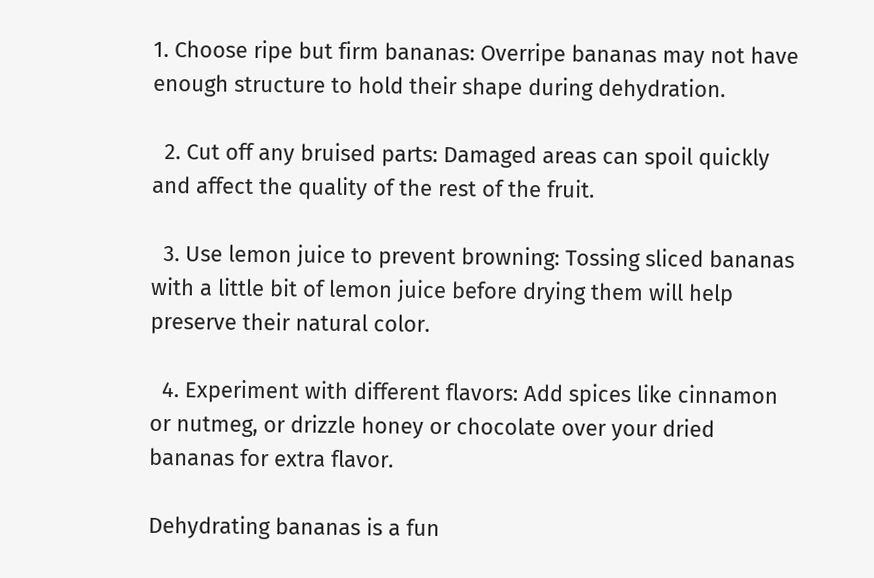1. Choose ripe but firm bananas: Overripe bananas may not have enough structure to hold their shape during dehydration.

  2. Cut off any bruised parts: Damaged areas can spoil quickly and affect the quality of the rest of the fruit.

  3. Use lemon juice to prevent browning: Tossing sliced bananas with a little bit of lemon juice before drying them will help preserve their natural color.

  4. Experiment with different flavors: Add spices like cinnamon or nutmeg, or drizzle honey or chocolate over your dried bananas for extra flavor.

Dehydrating bananas is a fun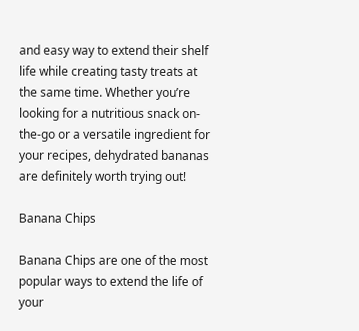and easy way to extend their shelf life while creating tasty treats at the same time. Whether you’re looking for a nutritious snack on-the-go or a versatile ingredient for your recipes, dehydrated bananas are definitely worth trying out!

Banana Chips

Banana Chips are one of the most popular ways to extend the life of your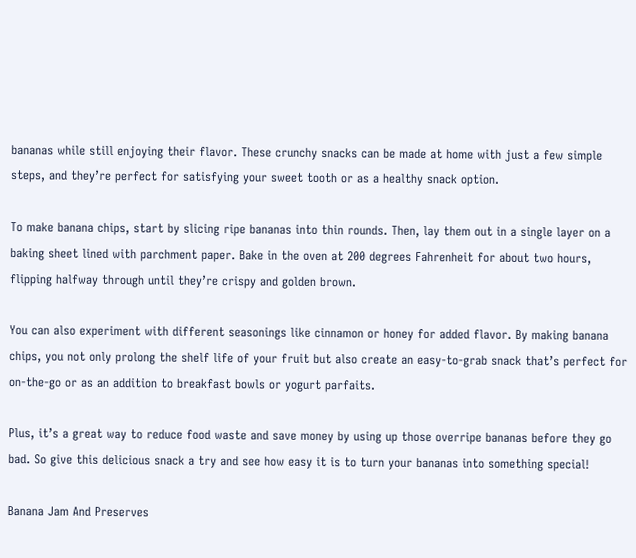bananas while still enjoying their flavor. These crunchy snacks can be made at home with just a few simple steps, and they’re perfect for satisfying your sweet tooth or as a healthy snack option.

To make banana chips, start by slicing ripe bananas into thin rounds. Then, lay them out in a single layer on a baking sheet lined with parchment paper. Bake in the oven at 200 degrees Fahrenheit for about two hours, flipping halfway through until they’re crispy and golden brown.

You can also experiment with different seasonings like cinnamon or honey for added flavor. By making banana chips, you not only prolong the shelf life of your fruit but also create an easy-to-grab snack that’s perfect for on-the-go or as an addition to breakfast bowls or yogurt parfaits.

Plus, it’s a great way to reduce food waste and save money by using up those overripe bananas before they go bad. So give this delicious snack a try and see how easy it is to turn your bananas into something special!

Banana Jam And Preserves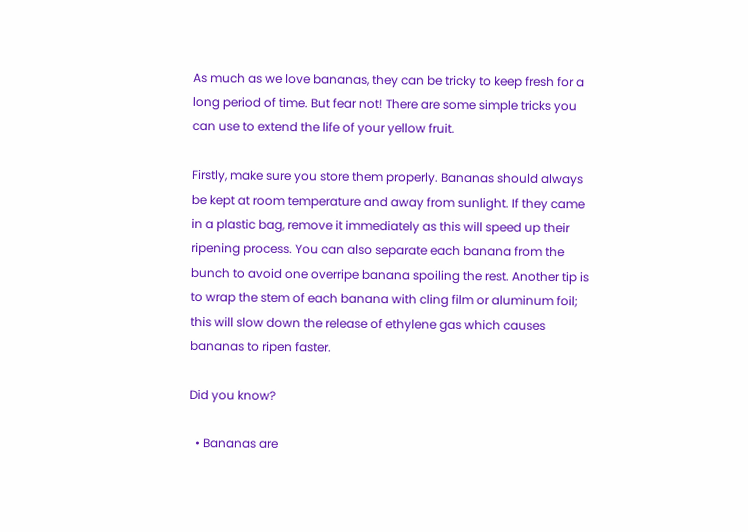As much as we love bananas, they can be tricky to keep fresh for a long period of time. But fear not! There are some simple tricks you can use to extend the life of your yellow fruit.

Firstly, make sure you store them properly. Bananas should always be kept at room temperature and away from sunlight. If they came in a plastic bag, remove it immediately as this will speed up their ripening process. You can also separate each banana from the bunch to avoid one overripe banana spoiling the rest. Another tip is to wrap the stem of each banana with cling film or aluminum foil; this will slow down the release of ethylene gas which causes bananas to ripen faster.

Did you know?

  • Bananas are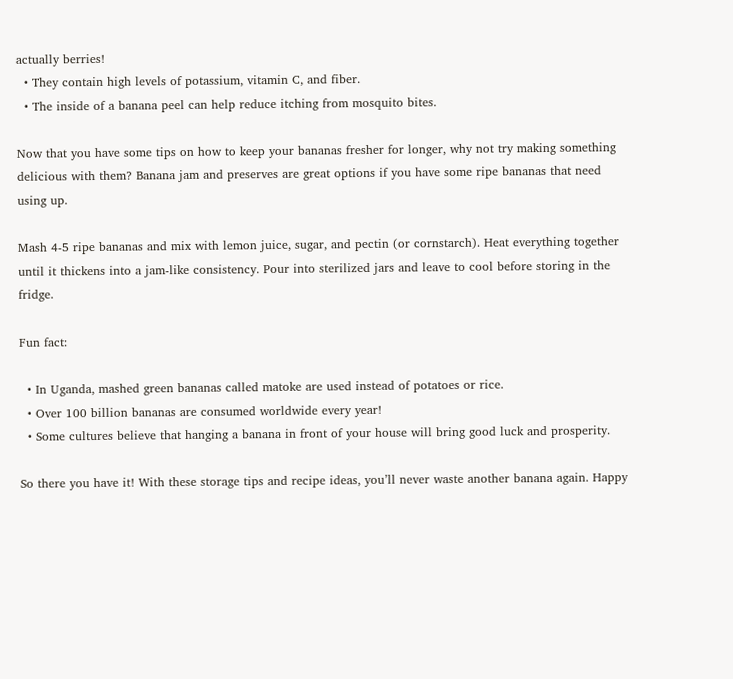actually berries!
  • They contain high levels of potassium, vitamin C, and fiber.
  • The inside of a banana peel can help reduce itching from mosquito bites.

Now that you have some tips on how to keep your bananas fresher for longer, why not try making something delicious with them? Banana jam and preserves are great options if you have some ripe bananas that need using up.

Mash 4-5 ripe bananas and mix with lemon juice, sugar, and pectin (or cornstarch). Heat everything together until it thickens into a jam-like consistency. Pour into sterilized jars and leave to cool before storing in the fridge.

Fun fact:

  • In Uganda, mashed green bananas called matoke are used instead of potatoes or rice.
  • Over 100 billion bananas are consumed worldwide every year!
  • Some cultures believe that hanging a banana in front of your house will bring good luck and prosperity.

So there you have it! With these storage tips and recipe ideas, you’ll never waste another banana again. Happy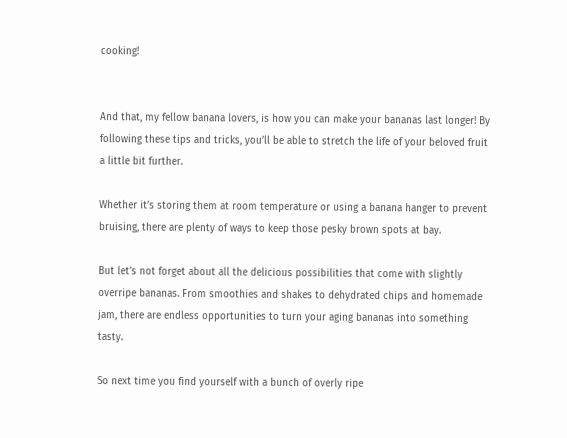cooking!


And that, my fellow banana lovers, is how you can make your bananas last longer! By following these tips and tricks, you’ll be able to stretch the life of your beloved fruit a little bit further.

Whether it’s storing them at room temperature or using a banana hanger to prevent bruising, there are plenty of ways to keep those pesky brown spots at bay.

But let’s not forget about all the delicious possibilities that come with slightly overripe bananas. From smoothies and shakes to dehydrated chips and homemade jam, there are endless opportunities to turn your aging bananas into something tasty.

So next time you find yourself with a bunch of overly ripe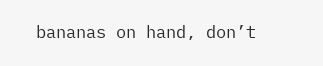bananas on hand, don’t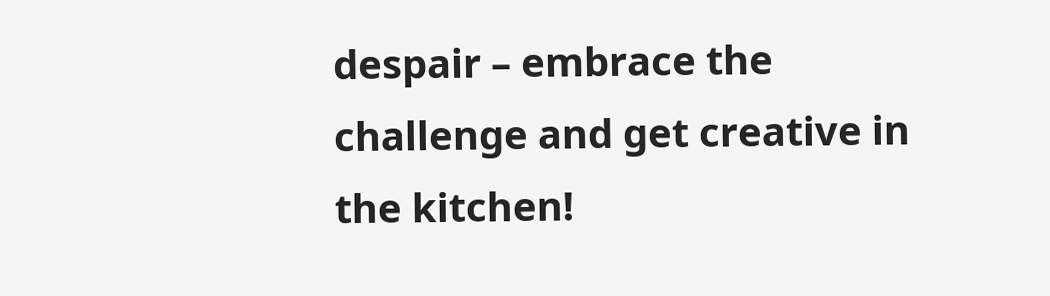despair – embrace the challenge and get creative in the kitchen!